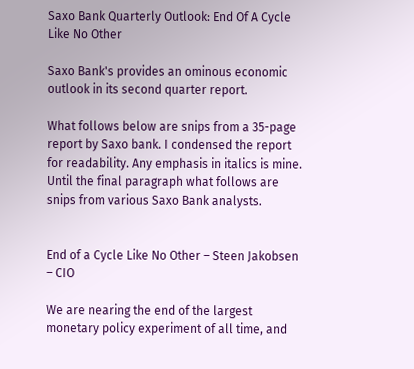Saxo Bank Quarterly Outlook: End Of A Cycle Like No Other

Saxo Bank's provides an ominous economic outlook in its second quarter report.

What follows below are snips from a 35-page report by Saxo bank. I condensed the report for readability. Any emphasis in italics is mine. Until the final paragraph what follows are snips from various Saxo Bank analysts.


End of a Cycle Like No Other – Steen Jakobsen – CIO

We are nearing the end of the largest monetary policy experiment of all time, and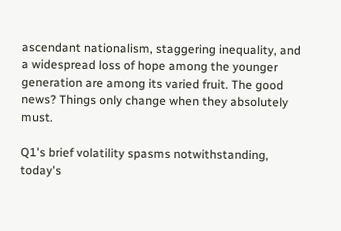ascendant nationalism, staggering inequality, and a widespread loss of hope among the younger generation are among its varied fruit. The good news? Things only change when they absolutely must.

Q1's brief volatility spasms notwithstanding, today's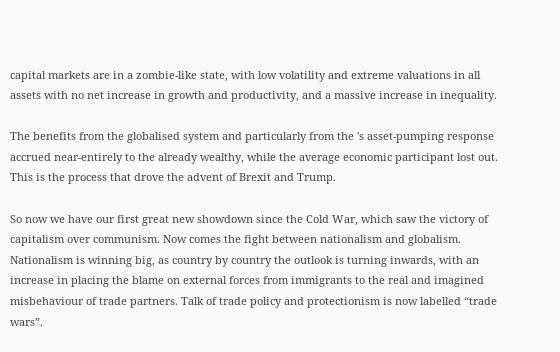capital markets are in a zombie-like state, with low volatility and extreme valuations in all assets with no net increase in growth and productivity, and a massive increase in inequality.

The benefits from the globalised system and particularly from the 's asset-pumping response accrued near-entirely to the already wealthy, while the average economic participant lost out. This is the process that drove the advent of Brexit and Trump.

So now we have our first great new showdown since the Cold War, which saw the victory of capitalism over communism. Now comes the fight between nationalism and globalism. Nationalism is winning big, as country by country the outlook is turning inwards, with an increase in placing the blame on external forces from immigrants to the real and imagined misbehaviour of trade partners. Talk of trade policy and protectionism is now labelled “trade wars”.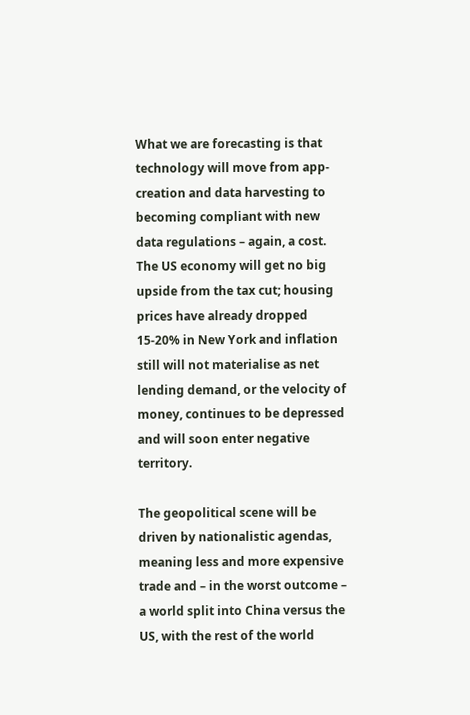What we are forecasting is that technology will move from app-creation and data harvesting to becoming compliant with new data regulations – again, a cost. The US economy will get no big upside from the tax cut; housing prices have already dropped 15-20% in New York and inflation still will not materialise as net lending demand, or the velocity of money, continues to be depressed and will soon enter negative territory.

The geopolitical scene will be driven by nationalistic agendas, meaning less and more expensive trade and – in the worst outcome – a world split into China versus the US, with the rest of the world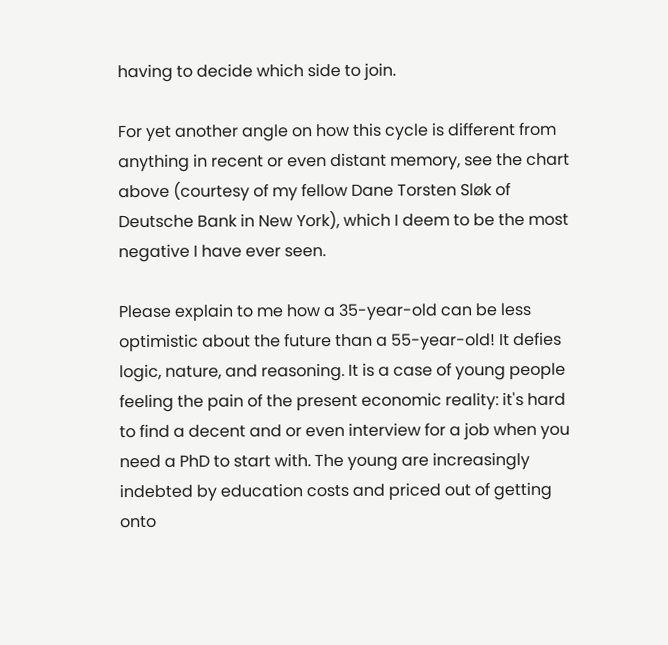having to decide which side to join.

For yet another angle on how this cycle is different from anything in recent or even distant memory, see the chart above (courtesy of my fellow Dane Torsten Sløk of Deutsche Bank in New York), which I deem to be the most negative I have ever seen.

Please explain to me how a 35-year-old can be less optimistic about the future than a 55-year-old! It defies logic, nature, and reasoning. It is a case of young people feeling the pain of the present economic reality: it's hard to find a decent and or even interview for a job when you need a PhD to start with. The young are increasingly indebted by education costs and priced out of getting onto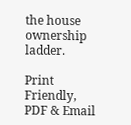the house ownership ladder.

Print Friendly, PDF & Email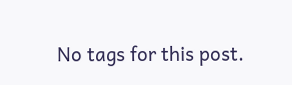No tags for this post.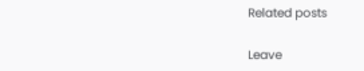Related posts

Leave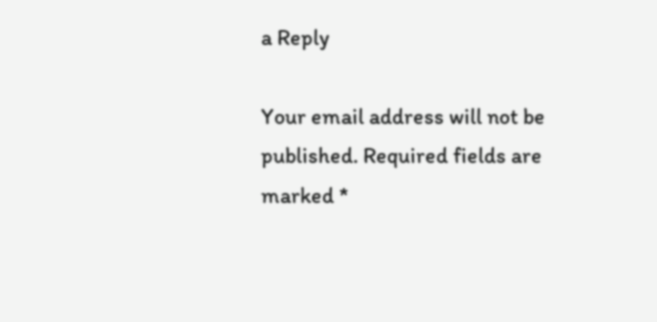a Reply

Your email address will not be published. Required fields are marked *